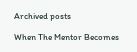Archived posts

When The Mentor Becomes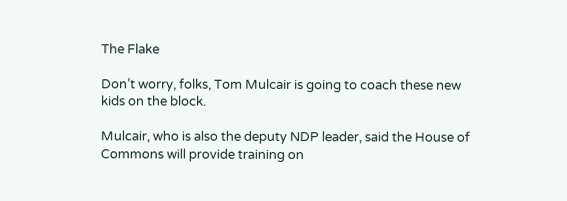The Flake

Don’t worry, folks, Tom Mulcair is going to coach these new kids on the block.

Mulcair, who is also the deputy NDP leader, said the House of Commons will provide training on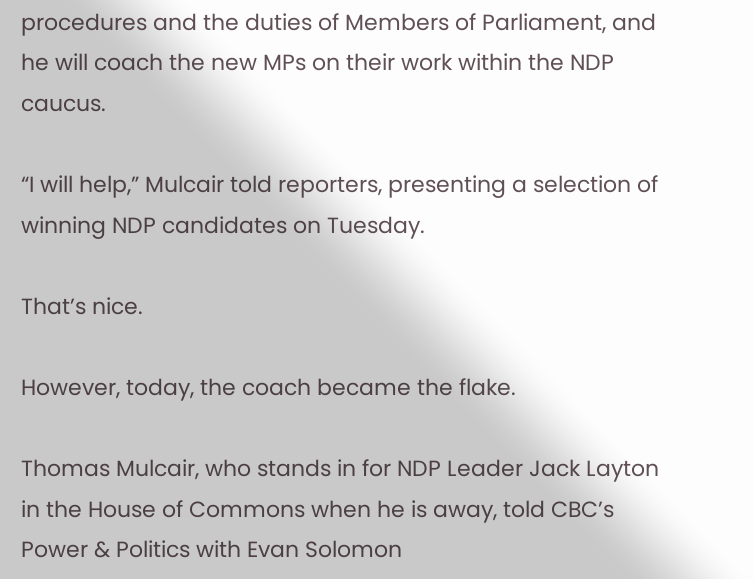procedures and the duties of Members of Parliament, and he will coach the new MPs on their work within the NDP caucus.

“I will help,” Mulcair told reporters, presenting a selection of winning NDP candidates on Tuesday.

That’s nice.

However, today, the coach became the flake.

Thomas Mulcair, who stands in for NDP Leader Jack Layton in the House of Commons when he is away, told CBC’s Power & Politics with Evan Solomon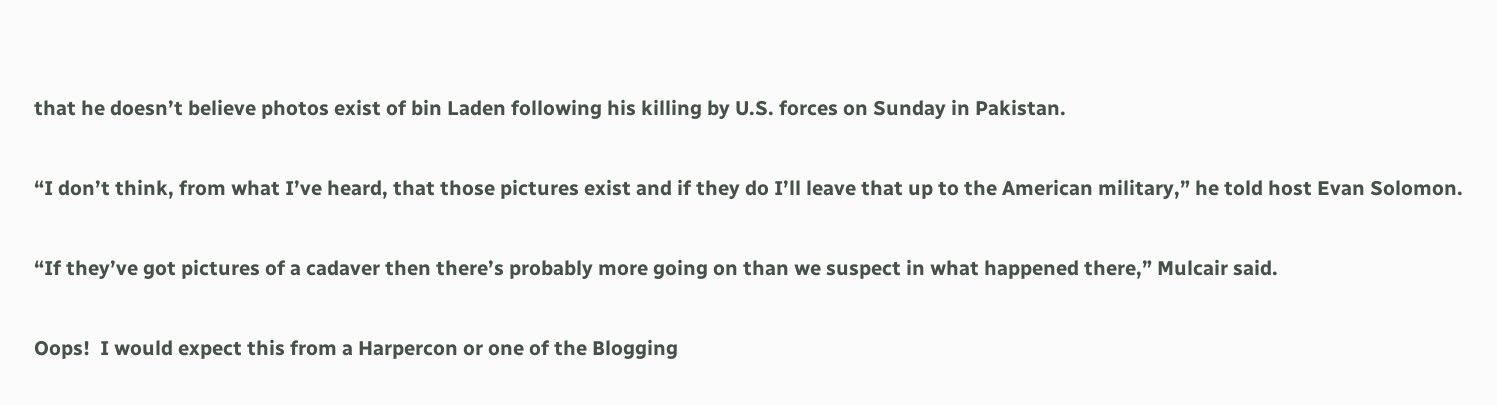that he doesn’t believe photos exist of bin Laden following his killing by U.S. forces on Sunday in Pakistan.

“I don’t think, from what I’ve heard, that those pictures exist and if they do I’ll leave that up to the American military,” he told host Evan Solomon.

“If they’ve got pictures of a cadaver then there’s probably more going on than we suspect in what happened there,” Mulcair said.

Oops!  I would expect this from a Harpercon or one of the Blogging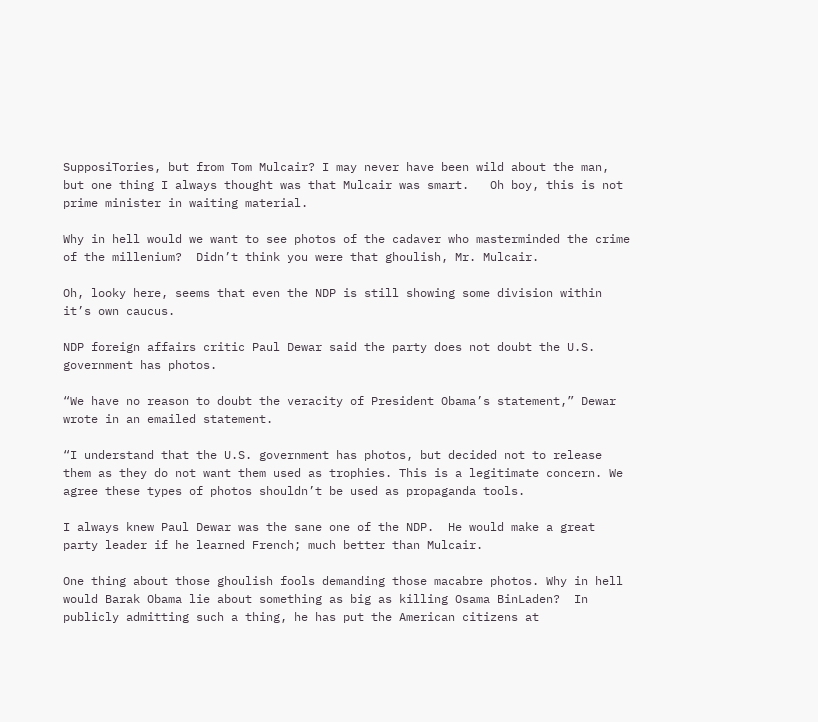SupposiTories, but from Tom Mulcair? I may never have been wild about the man, but one thing I always thought was that Mulcair was smart.   Oh boy, this is not prime minister in waiting material.

Why in hell would we want to see photos of the cadaver who masterminded the crime of the millenium?  Didn’t think you were that ghoulish, Mr. Mulcair.

Oh, looky here, seems that even the NDP is still showing some division within it’s own caucus.

NDP foreign affairs critic Paul Dewar said the party does not doubt the U.S. government has photos.

“We have no reason to doubt the veracity of President Obama’s statement,” Dewar wrote in an emailed statement.

“I understand that the U.S. government has photos, but decided not to release them as they do not want them used as trophies. This is a legitimate concern. We agree these types of photos shouldn’t be used as propaganda tools.

I always knew Paul Dewar was the sane one of the NDP.  He would make a great party leader if he learned French; much better than Mulcair.

One thing about those ghoulish fools demanding those macabre photos. Why in hell would Barak Obama lie about something as big as killing Osama BinLaden?  In publicly admitting such a thing, he has put the American citizens at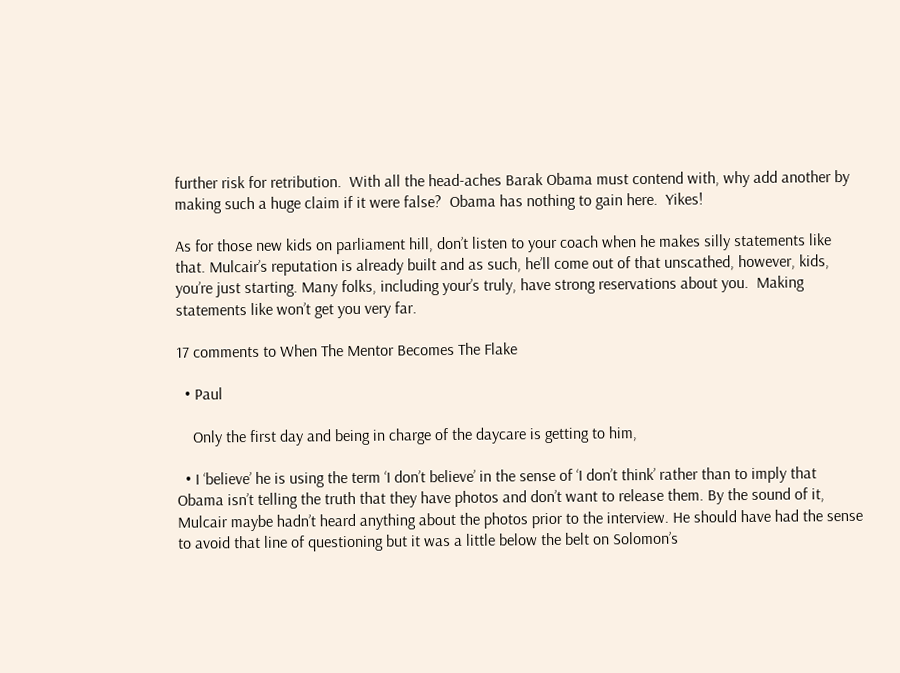further risk for retribution.  With all the head-aches Barak Obama must contend with, why add another by making such a huge claim if it were false?  Obama has nothing to gain here.  Yikes!

As for those new kids on parliament hill, don’t listen to your coach when he makes silly statements like that. Mulcair’s reputation is already built and as such, he’ll come out of that unscathed, however, kids, you’re just starting. Many folks, including your’s truly, have strong reservations about you.  Making statements like won’t get you very far.

17 comments to When The Mentor Becomes The Flake

  • Paul

    Only the first day and being in charge of the daycare is getting to him,

  • I ‘believe’ he is using the term ‘I don’t believe’ in the sense of ‘I don’t think’ rather than to imply that Obama isn’t telling the truth that they have photos and don’t want to release them. By the sound of it, Mulcair maybe hadn’t heard anything about the photos prior to the interview. He should have had the sense to avoid that line of questioning but it was a little below the belt on Solomon’s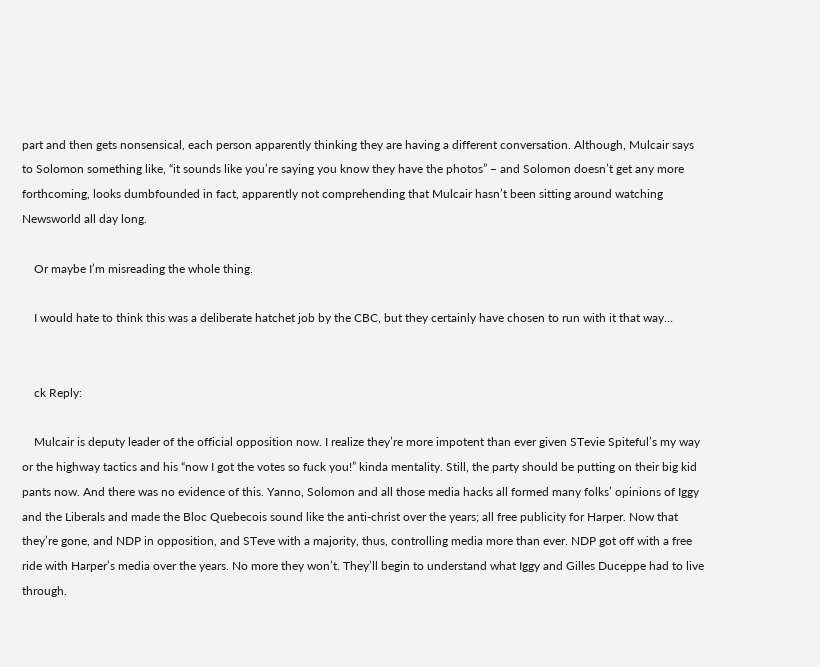part and then gets nonsensical, each person apparently thinking they are having a different conversation. Although, Mulcair says to Solomon something like, “it sounds like you’re saying you know they have the photos” – and Solomon doesn’t get any more forthcoming, looks dumbfounded in fact, apparently not comprehending that Mulcair hasn’t been sitting around watching Newsworld all day long.

    Or maybe I’m misreading the whole thing.

    I would hate to think this was a deliberate hatchet job by the CBC, but they certainly have chosen to run with it that way…


    ck Reply:

    Mulcair is deputy leader of the official opposition now. I realize they’re more impotent than ever given STevie Spiteful’s my way or the highway tactics and his “now I got the votes so fuck you!” kinda mentality. Still, the party should be putting on their big kid pants now. And there was no evidence of this. Yanno, Solomon and all those media hacks all formed many folks’ opinions of Iggy and the Liberals and made the Bloc Quebecois sound like the anti-christ over the years; all free publicity for Harper. Now that they’re gone, and NDP in opposition, and STeve with a majority, thus, controlling media more than ever. NDP got off with a free ride with Harper’s media over the years. No more they won’t. They’ll begin to understand what Iggy and Gilles Duceppe had to live through.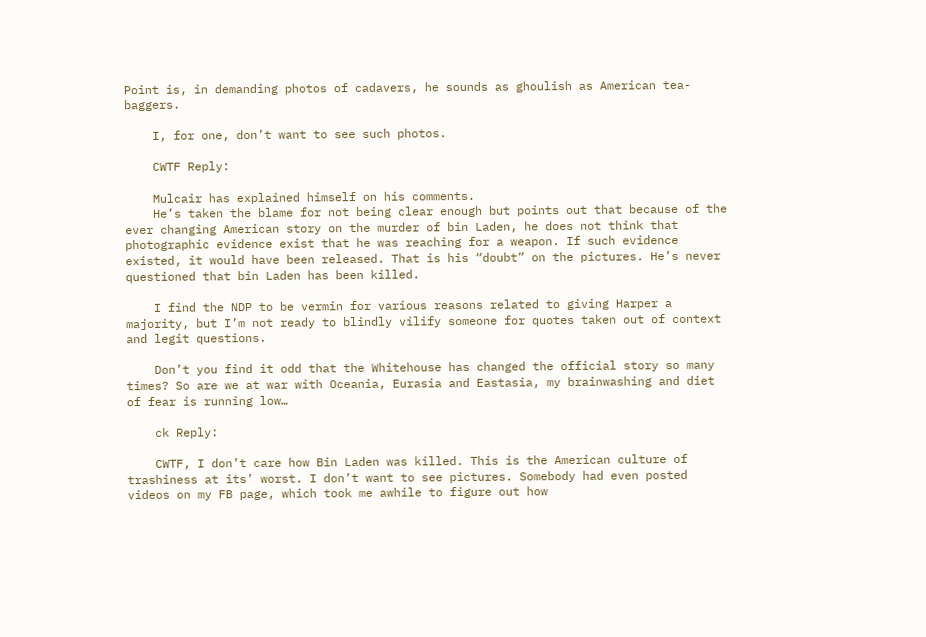Point is, in demanding photos of cadavers, he sounds as ghoulish as American tea-baggers.

    I, for one, don’t want to see such photos.

    CWTF Reply:

    Mulcair has explained himself on his comments.
    He’s taken the blame for not being clear enough but points out that because of the ever changing American story on the murder of bin Laden, he does not think that photographic evidence exist that he was reaching for a weapon. If such evidence existed, it would have been released. That is his “doubt” on the pictures. He’s never questioned that bin Laden has been killed.

    I find the NDP to be vermin for various reasons related to giving Harper a majority, but I’m not ready to blindly vilify someone for quotes taken out of context and legit questions.

    Don’t you find it odd that the Whitehouse has changed the official story so many times? So are we at war with Oceania, Eurasia and Eastasia, my brainwashing and diet of fear is running low…

    ck Reply:

    CWTF, I don’t care how Bin Laden was killed. This is the American culture of trashiness at its’ worst. I don’t want to see pictures. Somebody had even posted videos on my FB page, which took me awhile to figure out how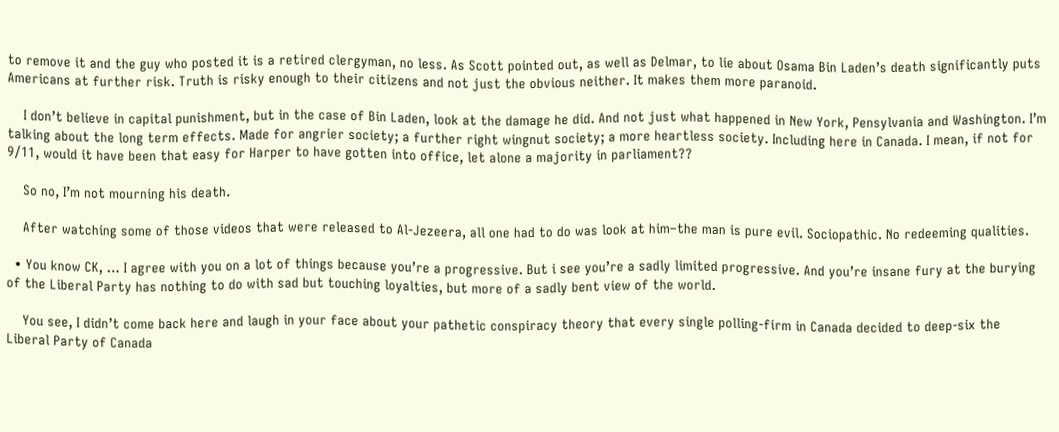to remove it and the guy who posted it is a retired clergyman, no less. As Scott pointed out, as well as Delmar, to lie about Osama Bin Laden’s death significantly puts Americans at further risk. Truth is risky enough to their citizens and not just the obvious neither. It makes them more paranoid.

    I don’t believe in capital punishment, but in the case of Bin Laden, look at the damage he did. And not just what happened in New York, Pensylvania and Washington. I’m talking about the long term effects. Made for angrier society; a further right wingnut society; a more heartless society. Including here in Canada. I mean, if not for 9/11, would it have been that easy for Harper to have gotten into office, let alone a majority in parliament??

    So no, I’m not mourning his death.

    After watching some of those videos that were released to Al-Jezeera, all one had to do was look at him–the man is pure evil. Sociopathic. No redeeming qualities.

  • You know CK, … I agree with you on a lot of things because you’re a progressive. But i see you’re a sadly limited progressive. And you’re insane fury at the burying of the Liberal Party has nothing to do with sad but touching loyalties, but more of a sadly bent view of the world.

    You see, I didn’t come back here and laugh in your face about your pathetic conspiracy theory that every single polling-firm in Canada decided to deep-six the Liberal Party of Canada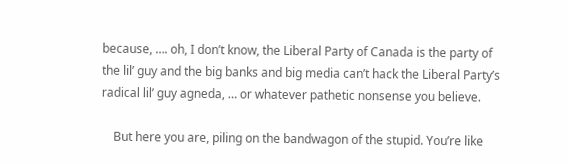because, …. oh, I don’t know, the Liberal Party of Canada is the party of the lil’ guy and the big banks and big media can’t hack the Liberal Party’s radical lil’ guy agneda, … or whatever pathetic nonsense you believe.

    But here you are, piling on the bandwagon of the stupid. You’re like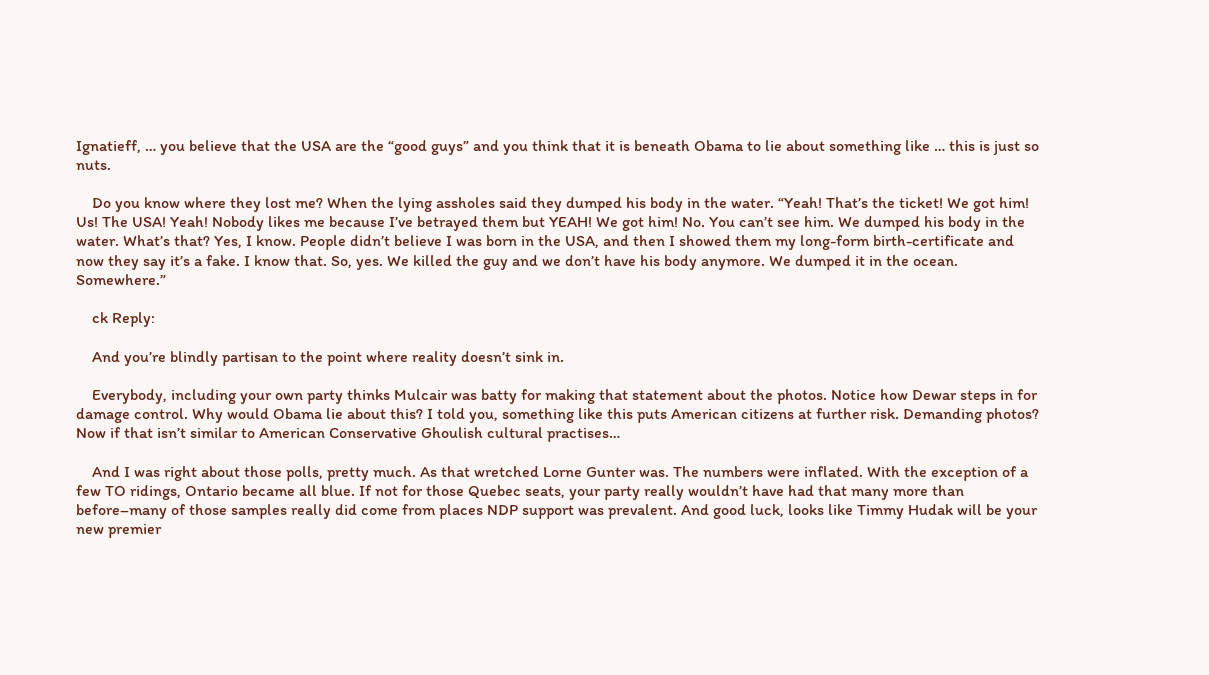Ignatieff, … you believe that the USA are the “good guys” and you think that it is beneath Obama to lie about something like … this is just so nuts.

    Do you know where they lost me? When the lying assholes said they dumped his body in the water. “Yeah! That’s the ticket! We got him! Us! The USA! Yeah! Nobody likes me because I’ve betrayed them but YEAH! We got him! No. You can’t see him. We dumped his body in the water. What’s that? Yes, I know. People didn’t believe I was born in the USA, and then I showed them my long-form birth-certificate and now they say it’s a fake. I know that. So, yes. We killed the guy and we don’t have his body anymore. We dumped it in the ocean. Somewhere.”

    ck Reply:

    And you’re blindly partisan to the point where reality doesn’t sink in.

    Everybody, including your own party thinks Mulcair was batty for making that statement about the photos. Notice how Dewar steps in for damage control. Why would Obama lie about this? I told you, something like this puts American citizens at further risk. Demanding photos? Now if that isn’t similar to American Conservative Ghoulish cultural practises…

    And I was right about those polls, pretty much. As that wretched Lorne Gunter was. The numbers were inflated. With the exception of a few TO ridings, Ontario became all blue. If not for those Quebec seats, your party really wouldn’t have had that many more than before–many of those samples really did come from places NDP support was prevalent. And good luck, looks like Timmy Hudak will be your new premier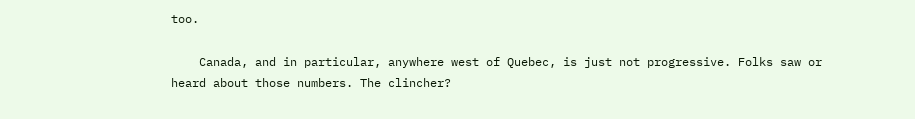too.

    Canada, and in particular, anywhere west of Quebec, is just not progressive. Folks saw or heard about those numbers. The clincher?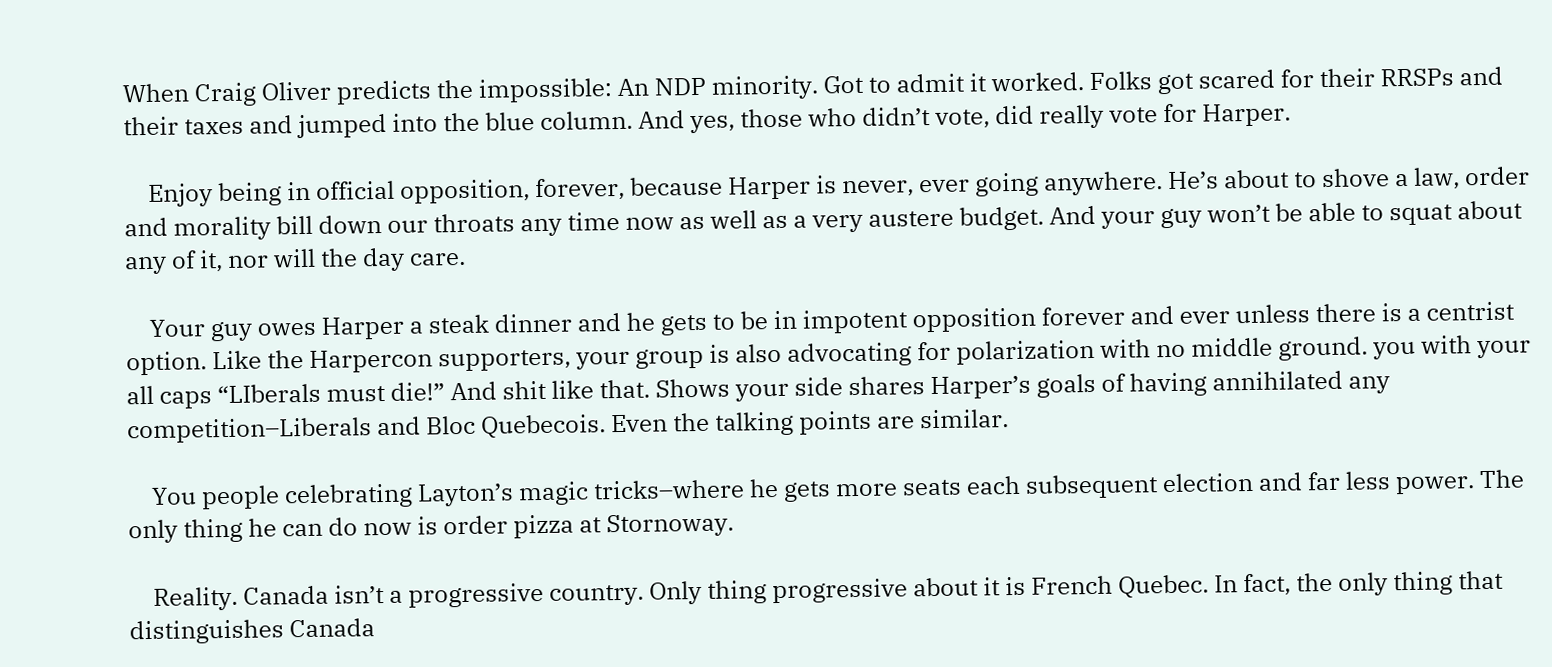When Craig Oliver predicts the impossible: An NDP minority. Got to admit it worked. Folks got scared for their RRSPs and their taxes and jumped into the blue column. And yes, those who didn’t vote, did really vote for Harper.

    Enjoy being in official opposition, forever, because Harper is never, ever going anywhere. He’s about to shove a law, order and morality bill down our throats any time now as well as a very austere budget. And your guy won’t be able to squat about any of it, nor will the day care.

    Your guy owes Harper a steak dinner and he gets to be in impotent opposition forever and ever unless there is a centrist option. Like the Harpercon supporters, your group is also advocating for polarization with no middle ground. you with your all caps “LIberals must die!” And shit like that. Shows your side shares Harper’s goals of having annihilated any competition–Liberals and Bloc Quebecois. Even the talking points are similar.

    You people celebrating Layton’s magic tricks–where he gets more seats each subsequent election and far less power. The only thing he can do now is order pizza at Stornoway.

    Reality. Canada isn’t a progressive country. Only thing progressive about it is French Quebec. In fact, the only thing that distinguishes Canada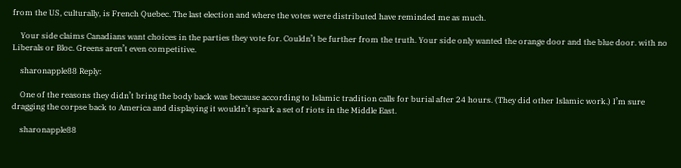from the US, culturally, is French Quebec. The last election and where the votes were distributed have reminded me as much.

    Your side claims Canadians want choices in the parties they vote for. Couldn’t be further from the truth. Your side only wanted the orange door and the blue door. with no Liberals or Bloc. Greens aren’t even competitive.

    sharonapple88 Reply:

    One of the reasons they didn’t bring the body back was because according to Islamic tradition calls for burial after 24 hours. (They did other Islamic work.) I’m sure dragging the corpse back to America and displaying it wouldn’t spark a set of riots in the Middle East.

    sharonapple88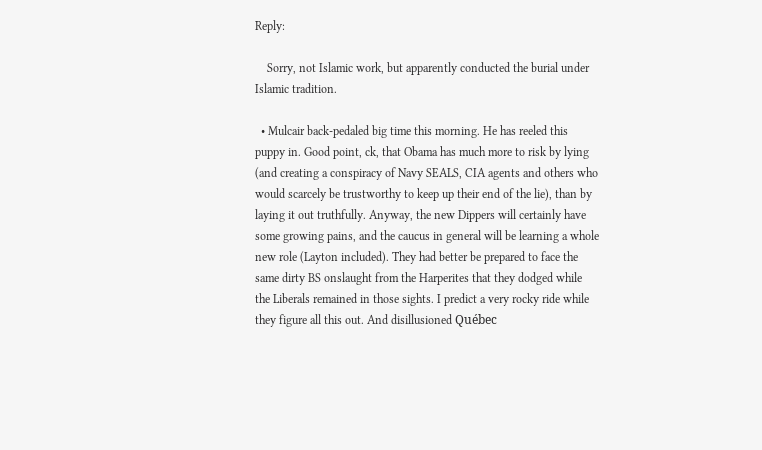Reply:

    Sorry, not Islamic work, but apparently conducted the burial under Islamic tradition.

  • Mulcair back-pedaled big time this morning. He has reeled this puppy in. Good point, ck, that Obama has much more to risk by lying (and creating a conspiracy of Navy SEALS, CIA agents and others who would scarcely be trustworthy to keep up their end of the lie), than by laying it out truthfully. Anyway, the new Dippers will certainly have some growing pains, and the caucus in general will be learning a whole new role (Layton included). They had better be prepared to face the same dirty BS onslaught from the Harperites that they dodged while the Liberals remained in those sights. I predict a very rocky ride while they figure all this out. And disillusioned Québec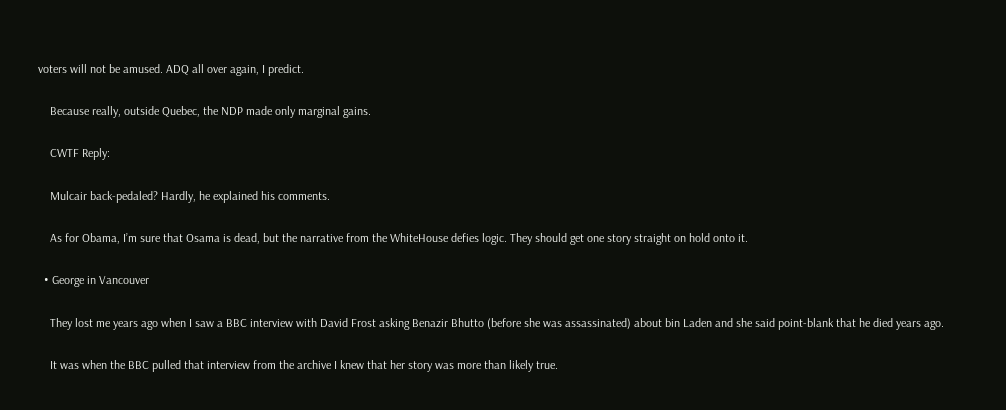voters will not be amused. ADQ all over again, I predict.

    Because really, outside Quebec, the NDP made only marginal gains.

    CWTF Reply:

    Mulcair back-pedaled? Hardly, he explained his comments.

    As for Obama, I’m sure that Osama is dead, but the narrative from the WhiteHouse defies logic. They should get one story straight on hold onto it.

  • George in Vancouver

    They lost me years ago when I saw a BBC interview with David Frost asking Benazir Bhutto (before she was assassinated) about bin Laden and she said point-blank that he died years ago.

    It was when the BBC pulled that interview from the archive I knew that her story was more than likely true.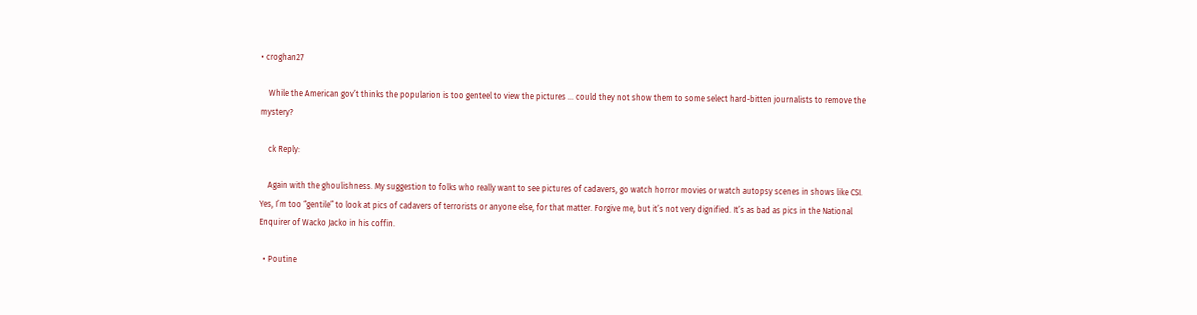• croghan27

    While the American gov’t thinks the popularion is too genteel to view the pictures … could they not show them to some select hard-bitten journalists to remove the mystery?

    ck Reply:

    Again with the ghoulishness. My suggestion to folks who really want to see pictures of cadavers, go watch horror movies or watch autopsy scenes in shows like CSI. Yes, I’m too “gentile” to look at pics of cadavers of terrorists or anyone else, for that matter. Forgive me, but it’s not very dignified. It’s as bad as pics in the National Enquirer of Wacko Jacko in his coffin.

  • Poutine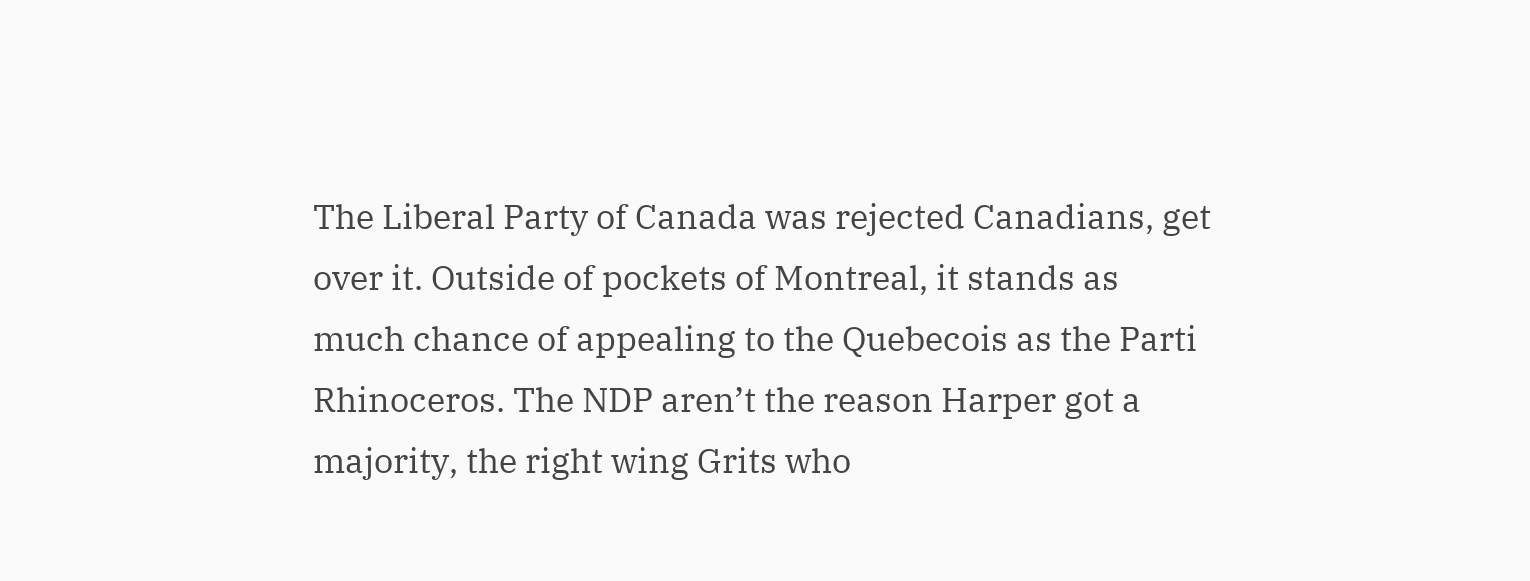The Liberal Party of Canada was rejected Canadians, get over it. Outside of pockets of Montreal, it stands as much chance of appealing to the Quebecois as the Parti Rhinoceros. The NDP aren’t the reason Harper got a majority, the right wing Grits who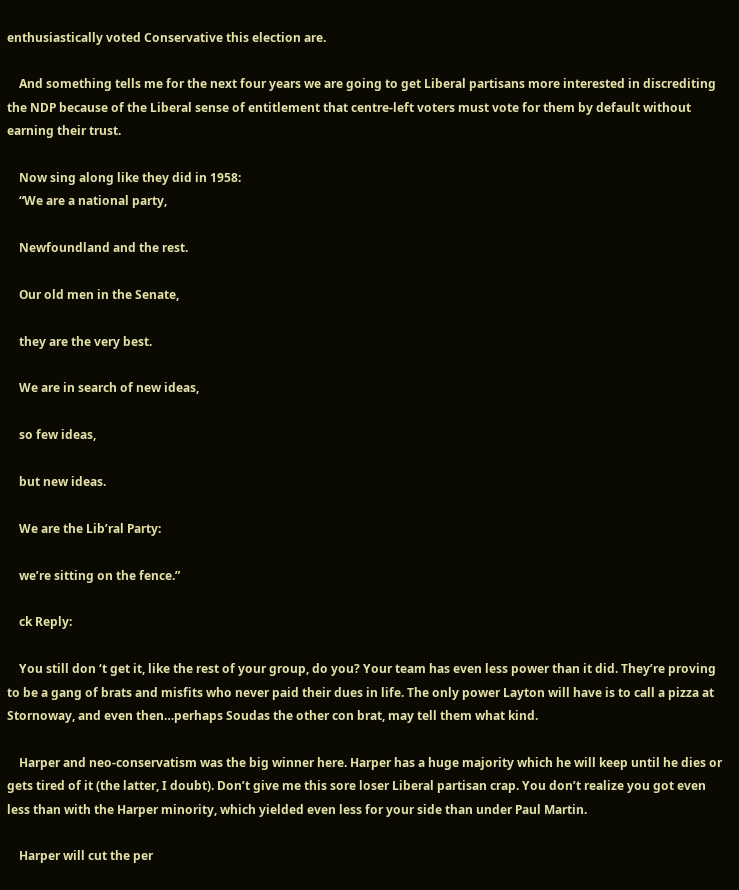enthusiastically voted Conservative this election are.

    And something tells me for the next four years we are going to get Liberal partisans more interested in discrediting the NDP because of the Liberal sense of entitlement that centre-left voters must vote for them by default without earning their trust.

    Now sing along like they did in 1958:
    “We are a national party,

    Newfoundland and the rest.

    Our old men in the Senate,

    they are the very best.

    We are in search of new ideas,

    so few ideas,

    but new ideas.

    We are the Lib’ral Party:

    we’re sitting on the fence.”

    ck Reply:

    You still don ‘t get it, like the rest of your group, do you? Your team has even less power than it did. They’re proving to be a gang of brats and misfits who never paid their dues in life. The only power Layton will have is to call a pizza at Stornoway, and even then…perhaps Soudas the other con brat, may tell them what kind.

    Harper and neo-conservatism was the big winner here. Harper has a huge majority which he will keep until he dies or gets tired of it (the latter, I doubt). Don’t give me this sore loser Liberal partisan crap. You don’t realize you got even less than with the Harper minority, which yielded even less for your side than under Paul Martin.

    Harper will cut the per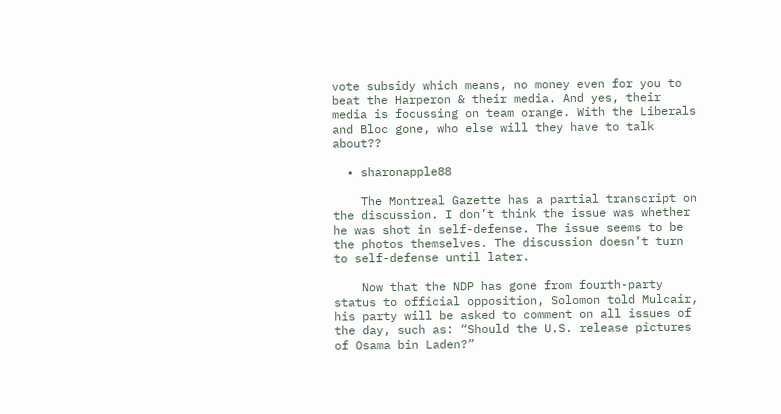vote subsidy which means, no money even for you to beat the Harperon & their media. And yes, their media is focussing on team orange. With the Liberals and Bloc gone, who else will they have to talk about??

  • sharonapple88

    The Montreal Gazette has a partial transcript on the discussion. I don’t think the issue was whether he was shot in self-defense. The issue seems to be the photos themselves. The discussion doesn’t turn to self-defense until later.

    Now that the NDP has gone from fourth-party status to official opposition, Solomon told Mulcair, his party will be asked to comment on all issues of the day, such as: “Should the U.S. release pictures of Osama bin Laden?”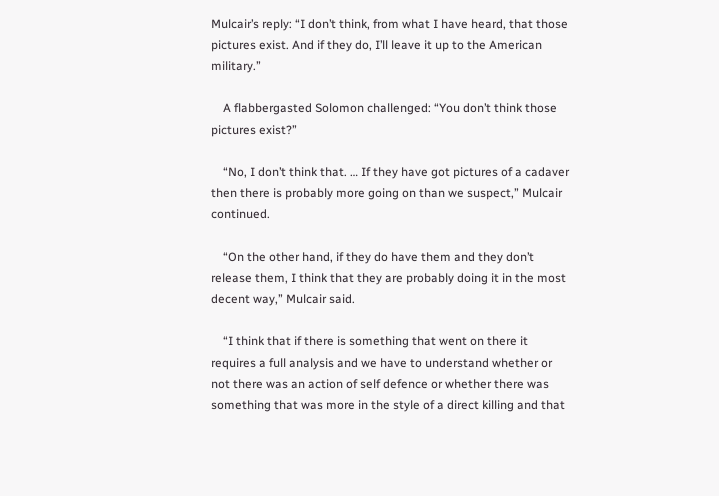Mulcair’s reply: “I don’t think, from what I have heard, that those pictures exist. And if they do, I’ll leave it up to the American military.”

    A flabbergasted Solomon challenged: “You don’t think those pictures exist?”

    “No, I don’t think that. … If they have got pictures of a cadaver then there is probably more going on than we suspect,” Mulcair continued.

    “On the other hand, if they do have them and they don’t release them, I think that they are probably doing it in the most decent way,” Mulcair said.

    “I think that if there is something that went on there it requires a full analysis and we have to understand whether or not there was an action of self defence or whether there was something that was more in the style of a direct killing and that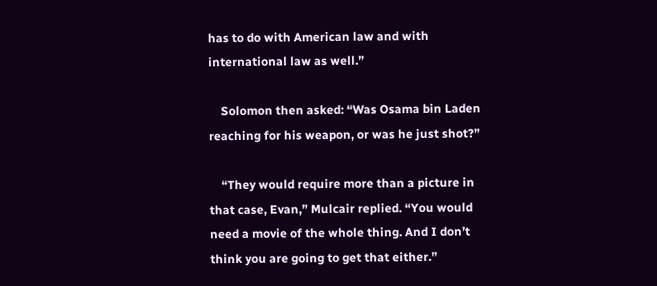has to do with American law and with international law as well.”

    Solomon then asked: “Was Osama bin Laden reaching for his weapon, or was he just shot?”

    “They would require more than a picture in that case, Evan,” Mulcair replied. “You would need a movie of the whole thing. And I don’t think you are going to get that either.”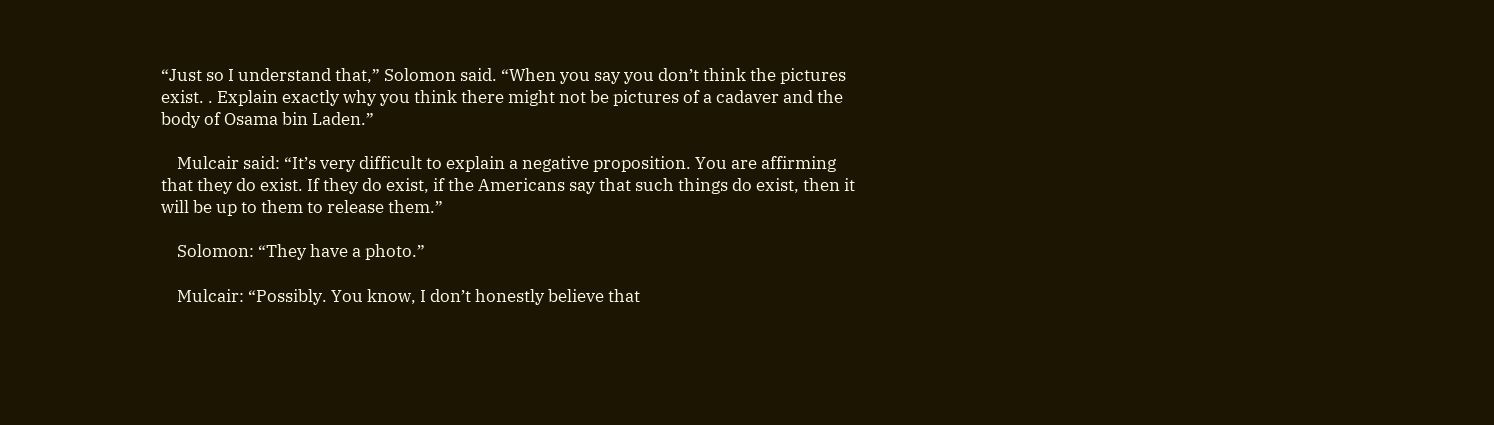“Just so I understand that,” Solomon said. “When you say you don’t think the pictures exist. . Explain exactly why you think there might not be pictures of a cadaver and the body of Osama bin Laden.”

    Mulcair said: “It’s very difficult to explain a negative proposition. You are affirming that they do exist. If they do exist, if the Americans say that such things do exist, then it will be up to them to release them.”

    Solomon: “They have a photo.”

    Mulcair: “Possibly. You know, I don’t honestly believe that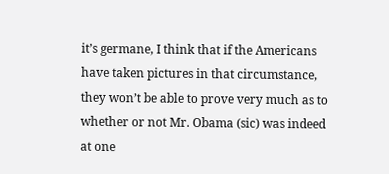it’s germane, I think that if the Americans have taken pictures in that circumstance, they won’t be able to prove very much as to whether or not Mr. Obama (sic) was indeed at one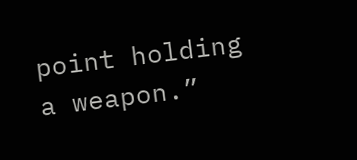point holding a weapon.”